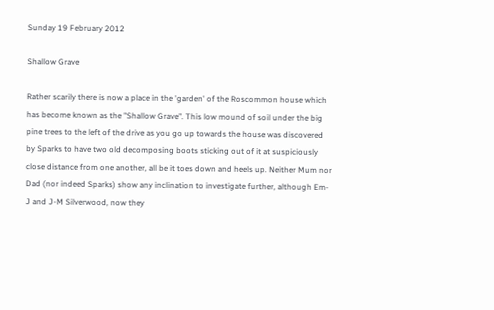Sunday 19 February 2012

Shallow Grave

Rather scarily there is now a place in the 'garden' of the Roscommon house which has become known as the "Shallow Grave". This low mound of soil under the big pine trees to the left of the drive as you go up towards the house was discovered by Sparks to have two old decomposing boots sticking out of it at suspiciously close distance from one another, all be it toes down and heels up. Neither Mum nor Dad (nor indeed Sparks) show any inclination to investigate further, although Em-J and J-M Silverwood, now they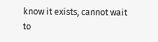know it exists, cannot wait to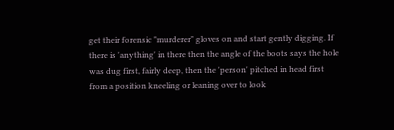get their forensic "murderer" gloves on and start gently digging. If there is 'anything' in there then the angle of the boots says the hole was dug first, fairly deep, then the 'person' pitched in head first from a position kneeling or leaning over to look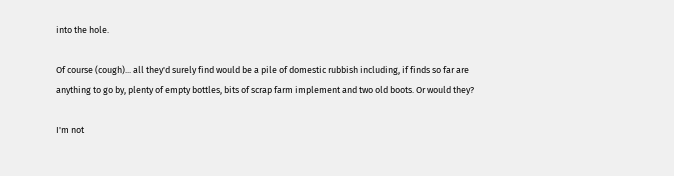into the hole.

Of course (cough)... all they'd surely find would be a pile of domestic rubbish including, if finds so far are anything to go by, plenty of empty bottles, bits of scrap farm implement and two old boots. Or would they?

I'm not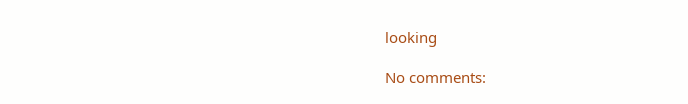looking

No comments: